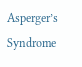Asperger’s Syndrome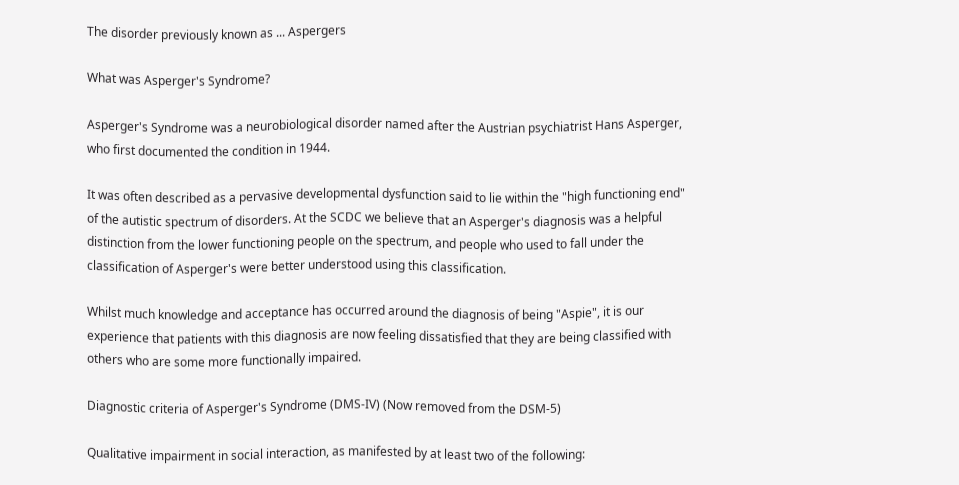The disorder previously known as ... Aspergers

What was Asperger's Syndrome?

Asperger's Syndrome was a neurobiological disorder named after the Austrian psychiatrist Hans Asperger, who first documented the condition in 1944.

It was often described as a pervasive developmental dysfunction said to lie within the "high functioning end" of the autistic spectrum of disorders. At the SCDC we believe that an Asperger's diagnosis was a helpful distinction from the lower functioning people on the spectrum, and people who used to fall under the classification of Asperger's were better understood using this classification.

Whilst much knowledge and acceptance has occurred around the diagnosis of being "Aspie", it is our experience that patients with this diagnosis are now feeling dissatisfied that they are being classified with others who are some more functionally impaired.

Diagnostic criteria of Asperger's Syndrome (DMS-IV) (Now removed from the DSM-5)

Qualitative impairment in social interaction, as manifested by at least two of the following: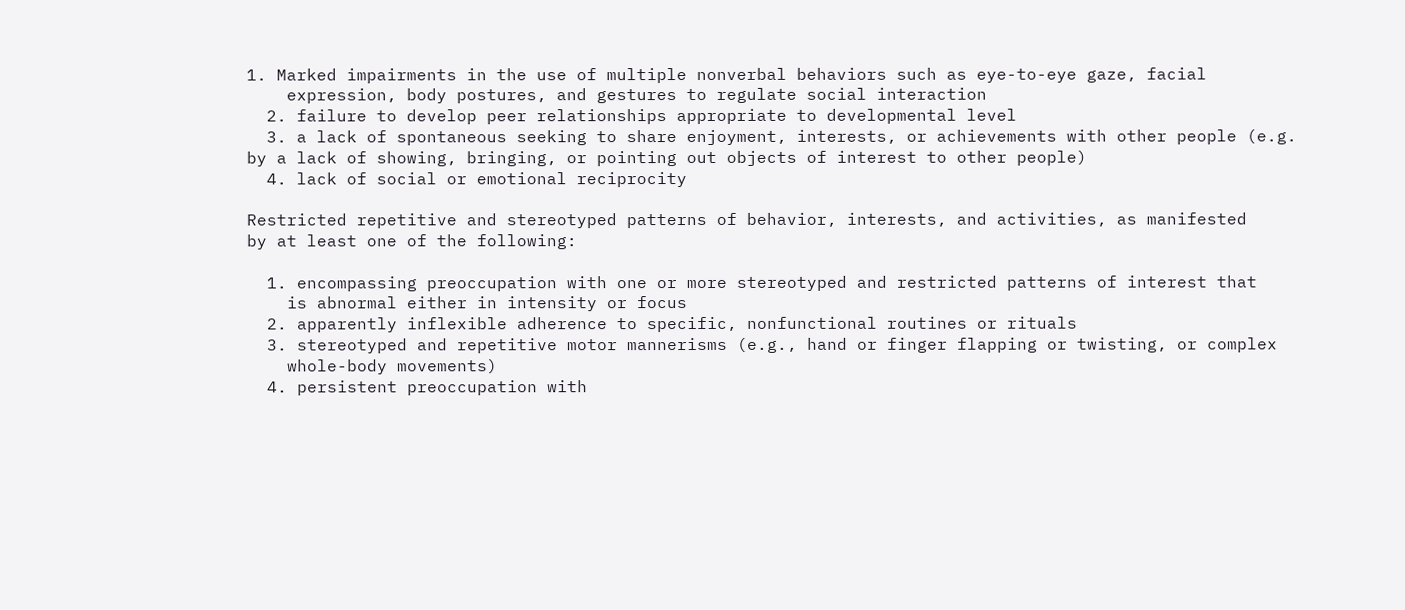1. Marked impairments in the use of multiple nonverbal behaviors such as eye-to-eye gaze, facial
    expression, body postures, and gestures to regulate social interaction
  2. failure to develop peer relationships appropriate to developmental level
  3. a lack of spontaneous seeking to share enjoyment, interests, or achievements with other people (e.g. by a lack of showing, bringing, or pointing out objects of interest to other people)
  4. lack of social or emotional reciprocity

Restricted repetitive and stereotyped patterns of behavior, interests, and activities, as manifested
by at least one of the following:

  1. encompassing preoccupation with one or more stereotyped and restricted patterns of interest that
    is abnormal either in intensity or focus
  2. apparently inflexible adherence to specific, nonfunctional routines or rituals
  3. stereotyped and repetitive motor mannerisms (e.g., hand or finger flapping or twisting, or complex
    whole-body movements)
  4. persistent preoccupation with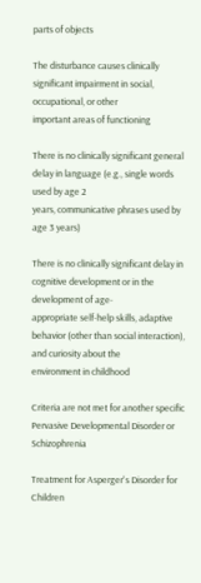parts of objects

The disturbance causes clinically significant impairment in social, occupational, or other
important areas of functioning

There is no clinically significant general delay in language (e.g., single words used by age 2
years, communicative phrases used by age 3 years)

There is no clinically significant delay in cognitive development or in the development of age-
appropriate self-help skills, adaptive behavior (other than social interaction), and curiosity about the
environment in childhood

Criteria are not met for another specific Pervasive Developmental Disorder or Schizophrenia

Treatment for Asperger's Disorder for Children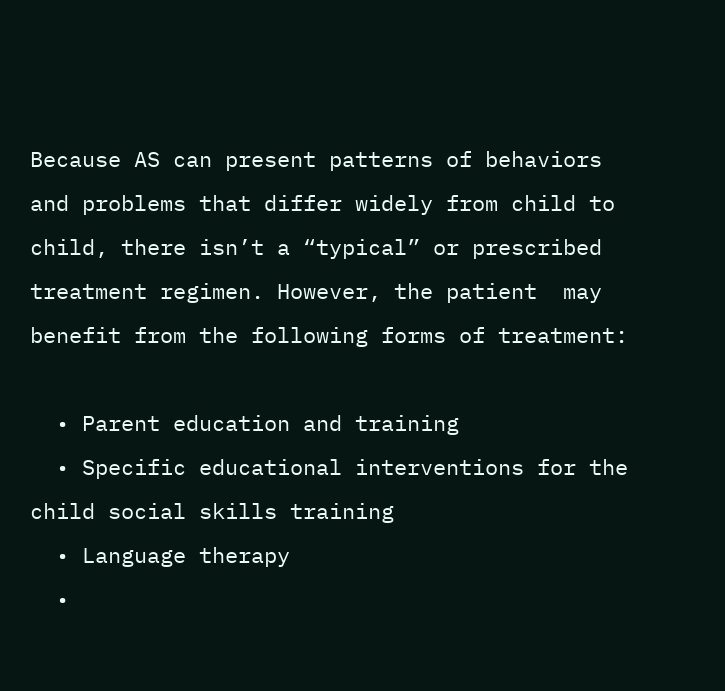Because AS can present patterns of behaviors and problems that differ widely from child to child, there isn’t a “typical” or prescribed treatment regimen. However, the patient  may benefit from the following forms of treatment:

  • Parent education and training
  • Specific educational interventions for the child social skills training
  • Language therapy
  •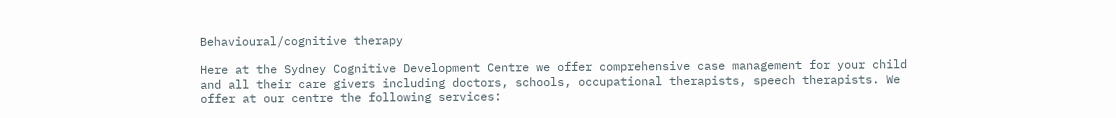Behavioural/cognitive therapy

Here at the Sydney Cognitive Development Centre we offer comprehensive case management for your child and all their care givers including doctors, schools, occupational therapists, speech therapists. We offer at our centre the following services: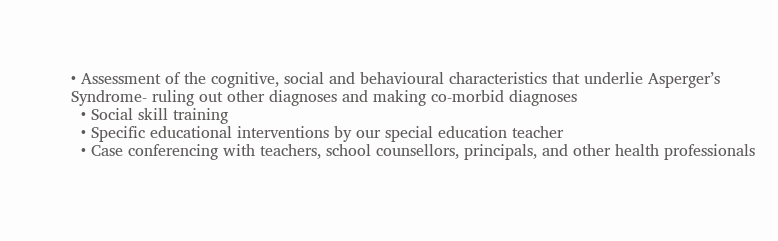• Assessment of the cognitive, social and behavioural characteristics that underlie Asperger’s Syndrome- ruling out other diagnoses and making co-morbid diagnoses
  • Social skill training
  • Specific educational interventions by our special education teacher
  • Case conferencing with teachers, school counsellors, principals, and other health professionals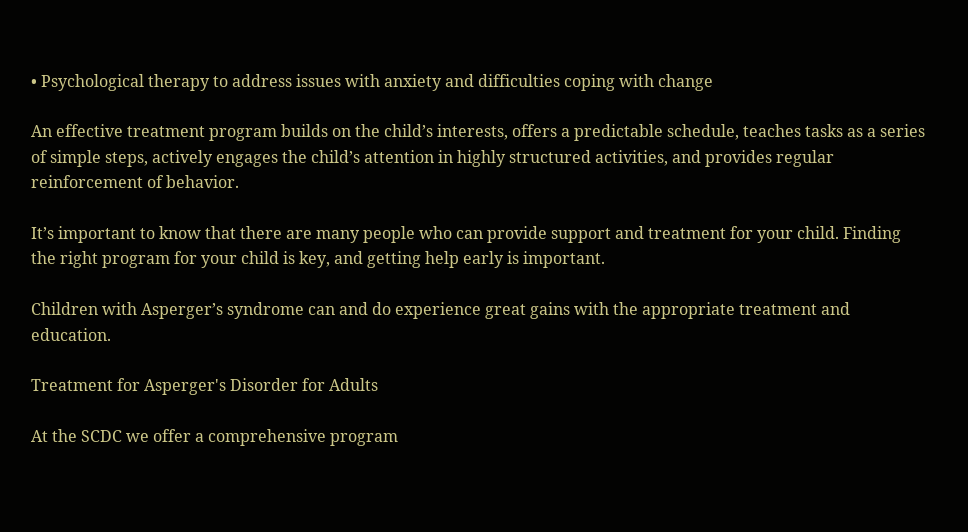• Psychological therapy to address issues with anxiety and difficulties coping with change

An effective treatment program builds on the child’s interests, offers a predictable schedule, teaches tasks as a series of simple steps, actively engages the child’s attention in highly structured activities, and provides regular reinforcement of behavior.

It’s important to know that there are many people who can provide support and treatment for your child. Finding the right program for your child is key, and getting help early is important.

Children with Asperger’s syndrome can and do experience great gains with the appropriate treatment and education.

Treatment for Asperger's Disorder for Adults

At the SCDC we offer a comprehensive program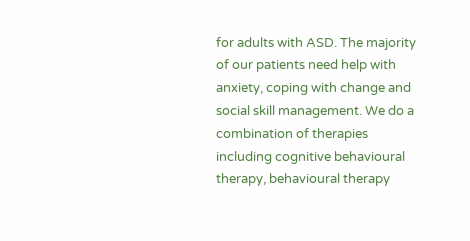for adults with ASD. The majority of our patients need help with anxiety, coping with change and social skill management. We do a combination of therapies including cognitive behavioural therapy, behavioural therapy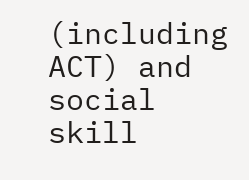(including ACT) and social skill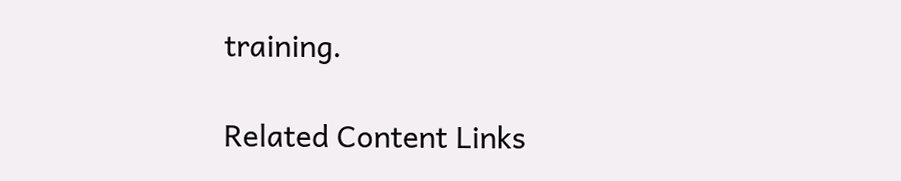training.

Related Content Links